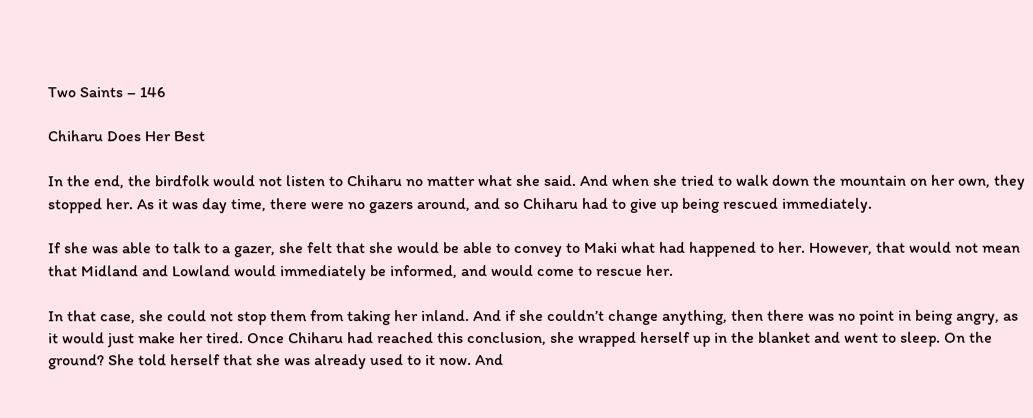Two Saints – 146

Chiharu Does Her Best

In the end, the birdfolk would not listen to Chiharu no matter what she said. And when she tried to walk down the mountain on her own, they stopped her. As it was day time, there were no gazers around, and so Chiharu had to give up being rescued immediately.

If she was able to talk to a gazer, she felt that she would be able to convey to Maki what had happened to her. However, that would not mean that Midland and Lowland would immediately be informed, and would come to rescue her.

In that case, she could not stop them from taking her inland. And if she couldn’t change anything, then there was no point in being angry, as it would just make her tired. Once Chiharu had reached this conclusion, she wrapped herself up in the blanket and went to sleep. On the ground? She told herself that she was already used to it now. And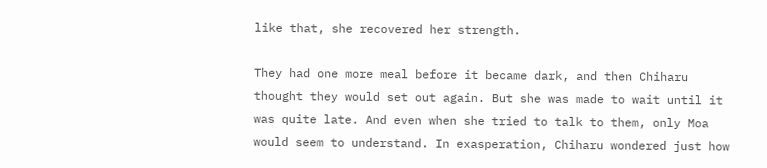like that, she recovered her strength.

They had one more meal before it became dark, and then Chiharu thought they would set out again. But she was made to wait until it was quite late. And even when she tried to talk to them, only Moa would seem to understand. In exasperation, Chiharu wondered just how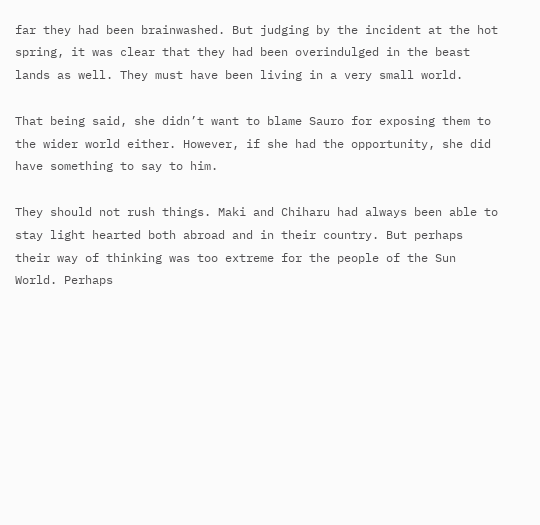far they had been brainwashed. But judging by the incident at the hot spring, it was clear that they had been overindulged in the beast lands as well. They must have been living in a very small world.

That being said, she didn’t want to blame Sauro for exposing them to the wider world either. However, if she had the opportunity, she did have something to say to him.

They should not rush things. Maki and Chiharu had always been able to stay light hearted both abroad and in their country. But perhaps their way of thinking was too extreme for the people of the Sun World. Perhaps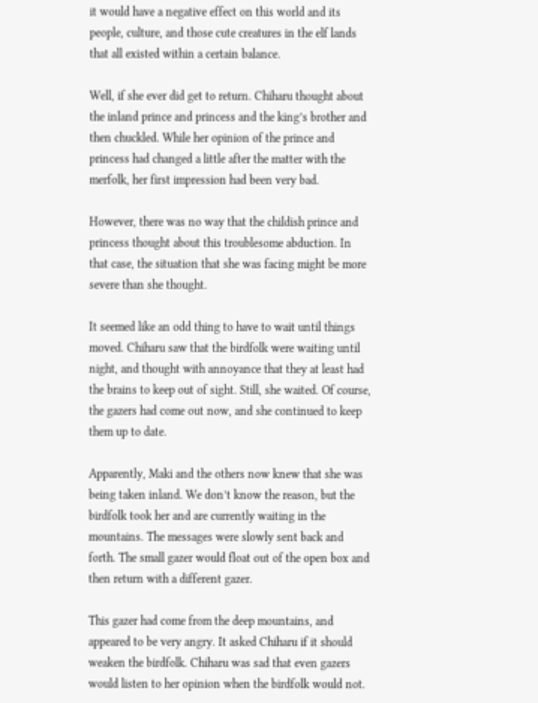it would have a negative effect on this world and its people, culture, and those cute creatures in the elf lands that all existed within a certain balance.

Well, if she ever did get to return. Chiharu thought about the inland prince and princess and the king’s brother and then chuckled. While her opinion of the prince and princess had changed a little after the matter with the merfolk, her first impression had been very bad.

However, there was no way that the childish prince and princess thought about this troublesome abduction. In that case, the situation that she was facing might be more severe than she thought.

It seemed like an odd thing to have to wait until things moved. Chiharu saw that the birdfolk were waiting until night, and thought with annoyance that they at least had the brains to keep out of sight. Still, she waited. Of course, the gazers had come out now, and she continued to keep them up to date.

Apparently, Maki and the others now knew that she was being taken inland. We don’t know the reason, but the birdfolk took her and are currently waiting in the mountains. The messages were slowly sent back and forth. The small gazer would float out of the open box and then return with a different gazer.

This gazer had come from the deep mountains, and appeared to be very angry. It asked Chiharu if it should weaken the birdfolk. Chiharu was sad that even gazers would listen to her opinion when the birdfolk would not.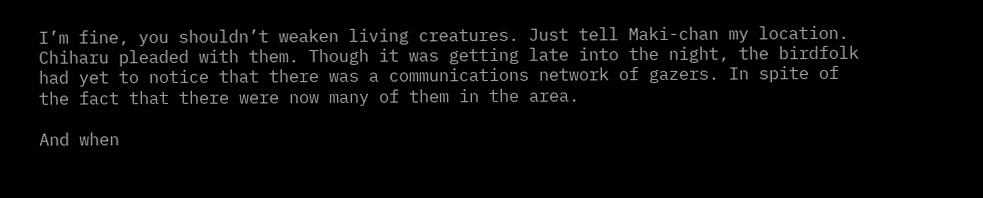I’m fine, you shouldn’t weaken living creatures. Just tell Maki-chan my location. Chiharu pleaded with them. Though it was getting late into the night, the birdfolk had yet to notice that there was a communications network of gazers. In spite of the fact that there were now many of them in the area.

And when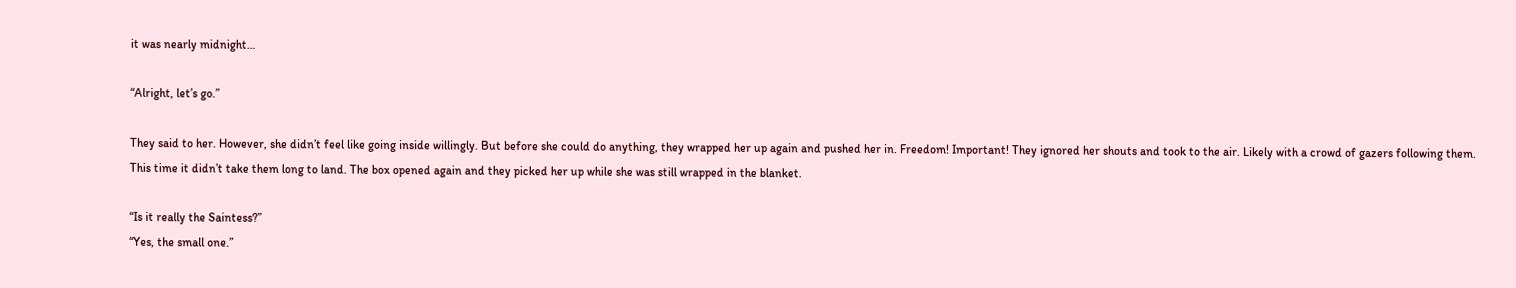it was nearly midnight…

“Alright, let’s go.”

They said to her. However, she didn’t feel like going inside willingly. But before she could do anything, they wrapped her up again and pushed her in. Freedom! Important! They ignored her shouts and took to the air. Likely with a crowd of gazers following them. This time it didn’t take them long to land. The box opened again and they picked her up while she was still wrapped in the blanket.

“Is it really the Saintess?”
“Yes, the small one.”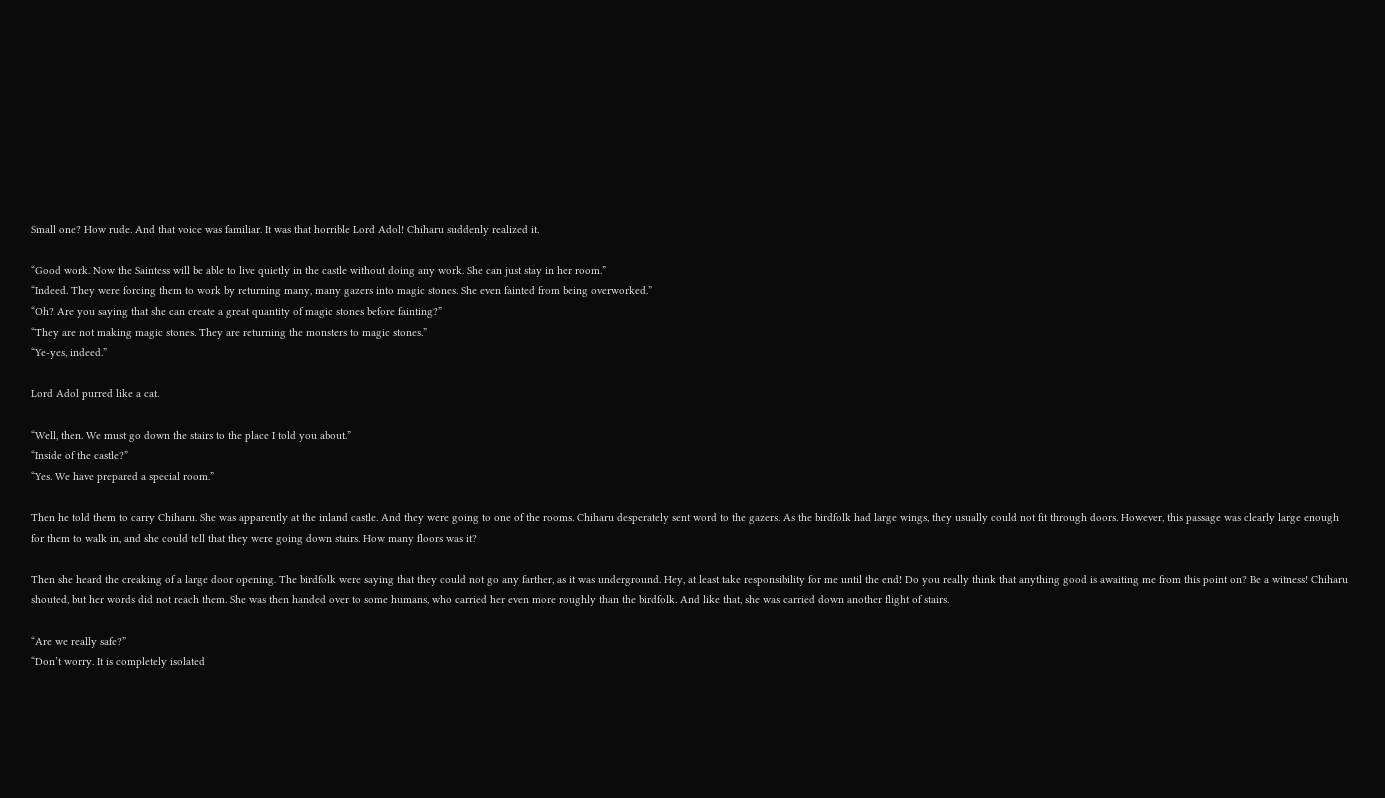Small one? How rude. And that voice was familiar. It was that horrible Lord Adol! Chiharu suddenly realized it.

“Good work. Now the Saintess will be able to live quietly in the castle without doing any work. She can just stay in her room.”
“Indeed. They were forcing them to work by returning many, many gazers into magic stones. She even fainted from being overworked.”
“Oh? Are you saying that she can create a great quantity of magic stones before fainting?”
“They are not making magic stones. They are returning the monsters to magic stones.”
“Ye-yes, indeed.”

Lord Adol purred like a cat.

“Well, then. We must go down the stairs to the place I told you about.”
“Inside of the castle?”
“Yes. We have prepared a special room.”

Then he told them to carry Chiharu. She was apparently at the inland castle. And they were going to one of the rooms. Chiharu desperately sent word to the gazers. As the birdfolk had large wings, they usually could not fit through doors. However, this passage was clearly large enough for them to walk in, and she could tell that they were going down stairs. How many floors was it?

Then she heard the creaking of a large door opening. The birdfolk were saying that they could not go any farther, as it was underground. Hey, at least take responsibility for me until the end! Do you really think that anything good is awaiting me from this point on? Be a witness! Chiharu shouted, but her words did not reach them. She was then handed over to some humans, who carried her even more roughly than the birdfolk. And like that, she was carried down another flight of stairs.

“Are we really safe?”
“Don’t worry. It is completely isolated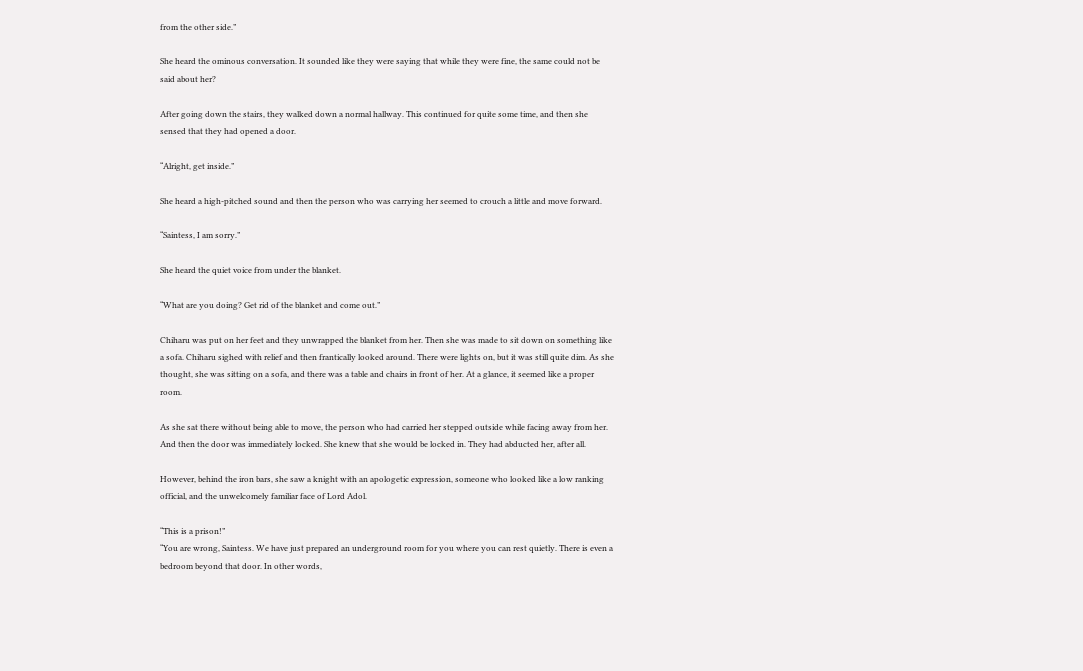from the other side.”

She heard the ominous conversation. It sounded like they were saying that while they were fine, the same could not be said about her?

After going down the stairs, they walked down a normal hallway. This continued for quite some time, and then she sensed that they had opened a door.

“Alright, get inside.”

She heard a high-pitched sound and then the person who was carrying her seemed to crouch a little and move forward.

“Saintess, I am sorry.”

She heard the quiet voice from under the blanket.

“What are you doing? Get rid of the blanket and come out.”

Chiharu was put on her feet and they unwrapped the blanket from her. Then she was made to sit down on something like a sofa. Chiharu sighed with relief and then frantically looked around. There were lights on, but it was still quite dim. As she thought, she was sitting on a sofa, and there was a table and chairs in front of her. At a glance, it seemed like a proper room.

As she sat there without being able to move, the person who had carried her stepped outside while facing away from her. And then the door was immediately locked. She knew that she would be locked in. They had abducted her, after all.

However, behind the iron bars, she saw a knight with an apologetic expression, someone who looked like a low ranking official, and the unwelcomely familiar face of Lord Adol.

“This is a prison!”
“You are wrong, Saintess. We have just prepared an underground room for you where you can rest quietly. There is even a bedroom beyond that door. In other words,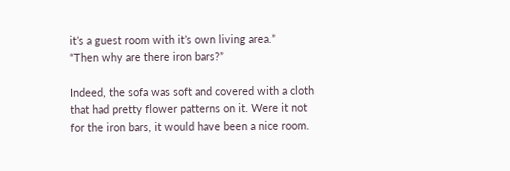it’s a guest room with it’s own living area.”
“Then why are there iron bars?”

Indeed, the sofa was soft and covered with a cloth that had pretty flower patterns on it. Were it not for the iron bars, it would have been a nice room.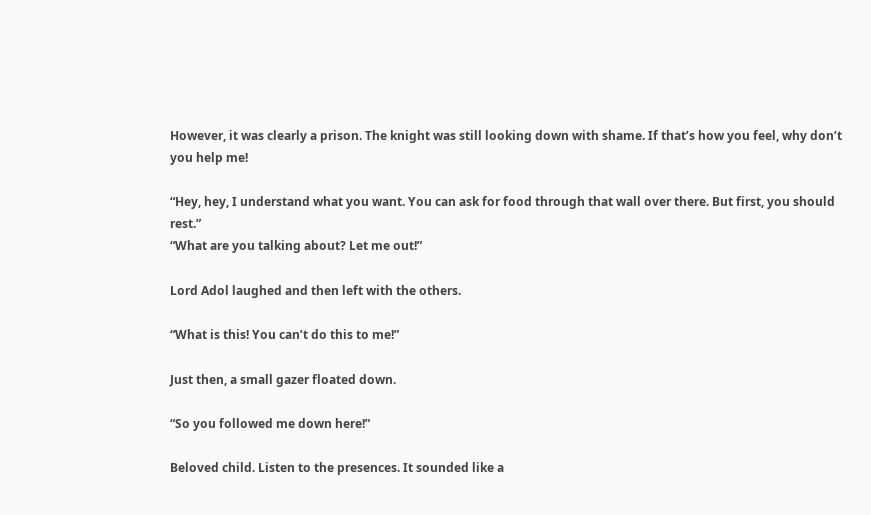However, it was clearly a prison. The knight was still looking down with shame. If that’s how you feel, why don’t you help me!

“Hey, hey, I understand what you want. You can ask for food through that wall over there. But first, you should rest.”
“What are you talking about? Let me out!”

Lord Adol laughed and then left with the others.

“What is this! You can’t do this to me!”

Just then, a small gazer floated down.

“So you followed me down here!”

Beloved child. Listen to the presences. It sounded like a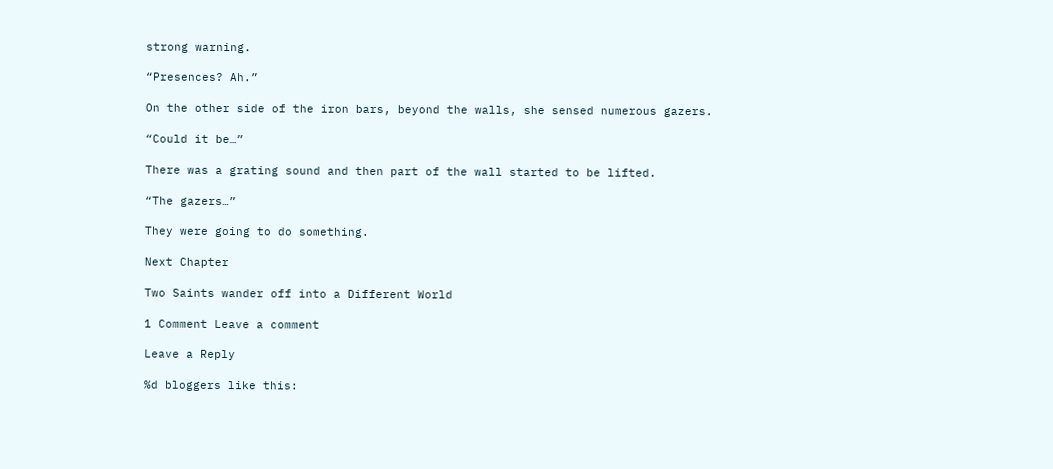strong warning.

“Presences? Ah.”

On the other side of the iron bars, beyond the walls, she sensed numerous gazers.

“Could it be…”

There was a grating sound and then part of the wall started to be lifted.

“The gazers…”

They were going to do something.

Next Chapter

Two Saints wander off into a Different World

1 Comment Leave a comment

Leave a Reply

%d bloggers like this: